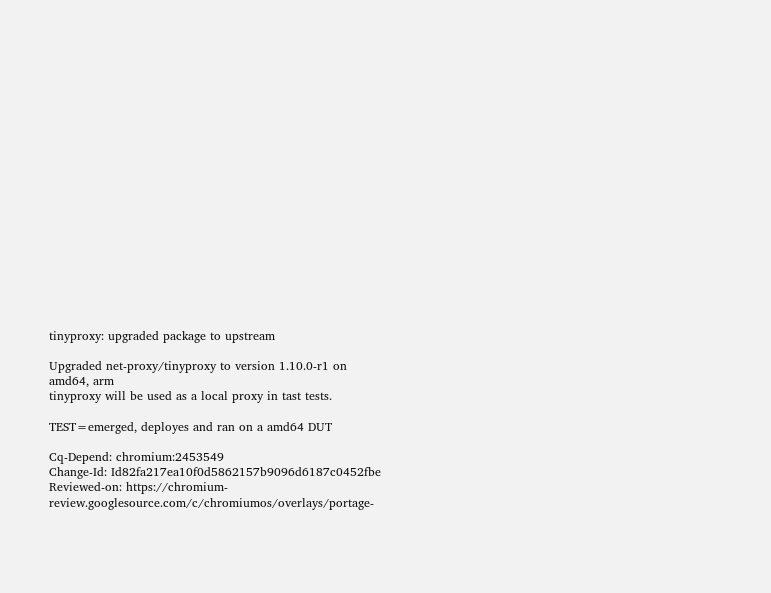tinyproxy: upgraded package to upstream

Upgraded net-proxy/tinyproxy to version 1.10.0-r1 on amd64, arm
tinyproxy will be used as a local proxy in tast tests.

TEST=emerged, deployes and ran on a amd64 DUT

Cq-Depend: chromium:2453549
Change-Id: Id82fa217ea10f0d5862157b9096d6187c0452fbe
Reviewed-on: https://chromium-review.googlesource.com/c/chromiumos/overlays/portage-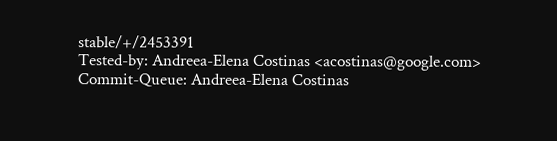stable/+/2453391
Tested-by: Andreea-Elena Costinas <acostinas@google.com>
Commit-Queue: Andreea-Elena Costinas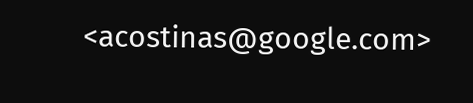<acostinas@google.com>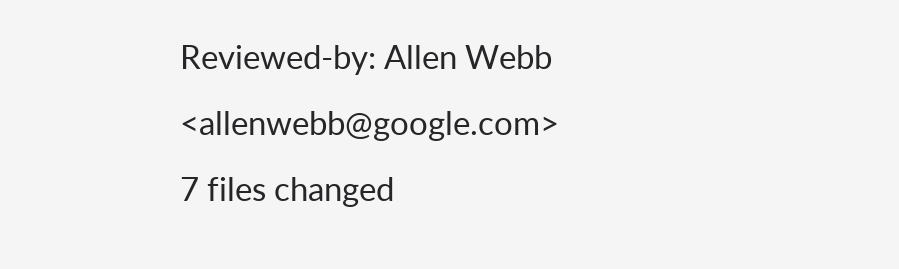Reviewed-by: Allen Webb <allenwebb@google.com>
7 files changed